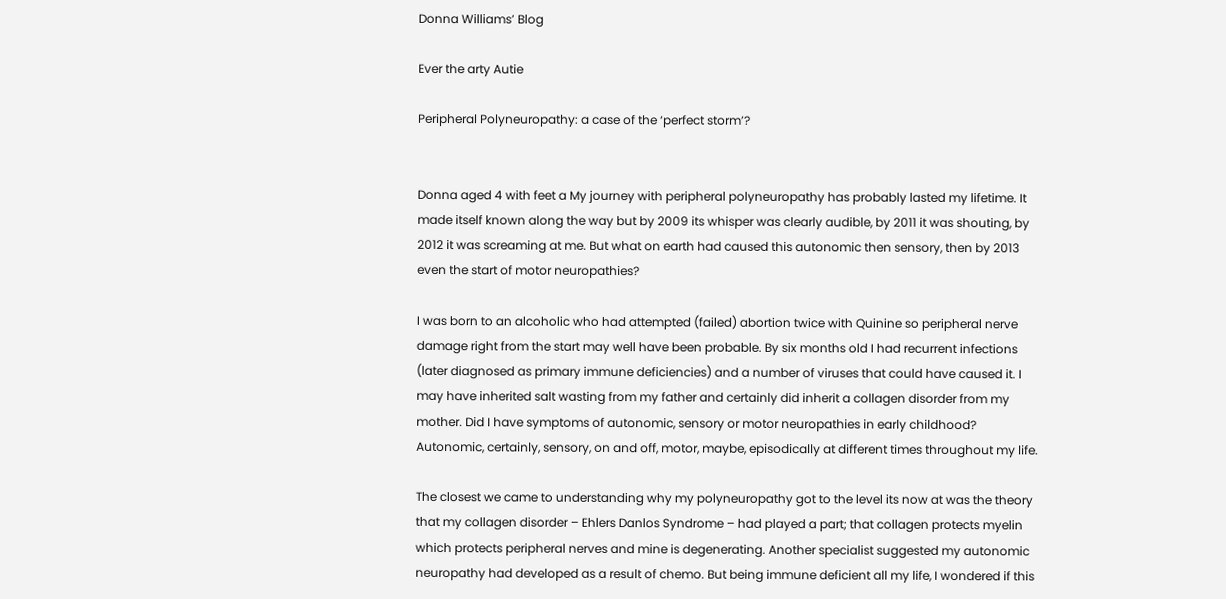Donna Williams’ Blog

Ever the arty Autie

Peripheral Polyneuropathy: a case of the ‘perfect storm’?


Donna aged 4 with feet a My journey with peripheral polyneuropathy has probably lasted my lifetime. It made itself known along the way but by 2009 its whisper was clearly audible, by 2011 it was shouting, by 2012 it was screaming at me. But what on earth had caused this autonomic then sensory, then by 2013 even the start of motor neuropathies?

I was born to an alcoholic who had attempted (failed) abortion twice with Quinine so peripheral nerve damage right from the start may well have been probable. By six months old I had recurrent infections (later diagnosed as primary immune deficiencies) and a number of viruses that could have caused it. I may have inherited salt wasting from my father and certainly did inherit a collagen disorder from my mother. Did I have symptoms of autonomic, sensory or motor neuropathies in early childhood? Autonomic, certainly, sensory, on and off, motor, maybe, episodically at different times throughout my life.

The closest we came to understanding why my polyneuropathy got to the level its now at was the theory that my collagen disorder – Ehlers Danlos Syndrome – had played a part; that collagen protects myelin which protects peripheral nerves and mine is degenerating. Another specialist suggested my autonomic neuropathy had developed as a result of chemo. But being immune deficient all my life, I wondered if this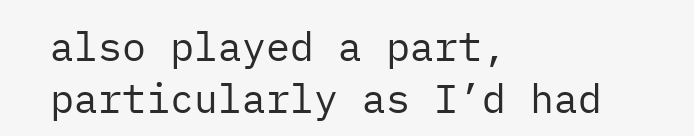also played a part, particularly as I’d had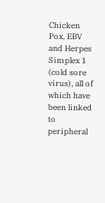Chicken Pox, EBV and Herpes Simplex 1 (cold sore virus), all of which have been linked to peripheral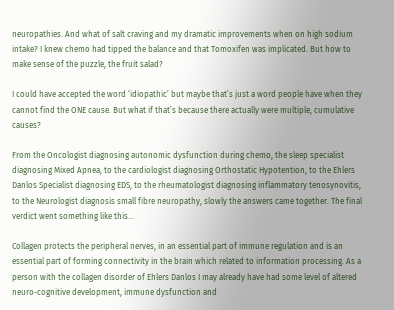neuropathies. And what of salt craving and my dramatic improvements when on high sodium intake? I knew chemo had tipped the balance and that Tomoxifen was implicated. But how to make sense of the puzzle, the fruit salad?

I could have accepted the word ‘idiopathic’ but maybe that’s just a word people have when they cannot find the ONE cause. But what if that’s because there actually were multiple, cumulative causes?

From the Oncologist diagnosing autonomic dysfunction during chemo, the sleep specialist diagnosing Mixed Apnea, to the cardiologist diagnosing Orthostatic Hypotention, to the Ehlers Danlos Specialist diagnosing EDS, to the rheumatologist diagnosing inflammatory tenosynovitis, to the Neurologist diagnosis small fibre neuropathy, slowly the answers came together. The final verdict went something like this…

Collagen protects the peripheral nerves, in an essential part of immune regulation and is an essential part of forming connectivity in the brain which related to information processing. As a person with the collagen disorder of Ehlers Danlos I may already have had some level of altered neuro-cognitive development, immune dysfunction and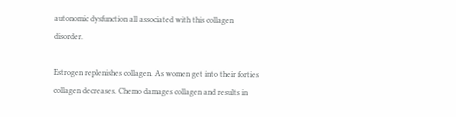autonomic dysfunction all associated with this collagen disorder.

Estrogen replenishes collagen. As women get into their forties collagen decreases. Chemo damages collagen and results in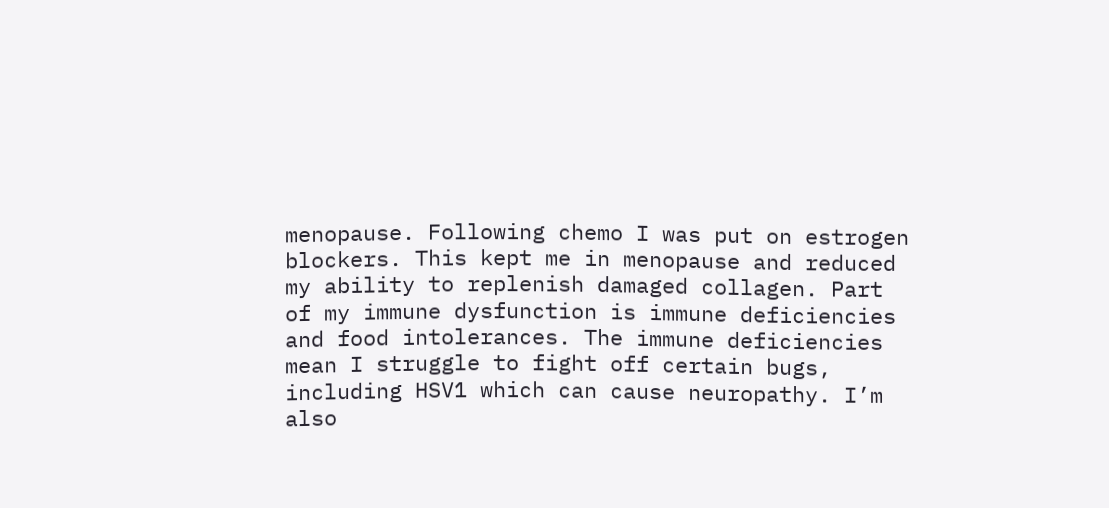menopause. Following chemo I was put on estrogen blockers. This kept me in menopause and reduced my ability to replenish damaged collagen. Part of my immune dysfunction is immune deficiencies and food intolerances. The immune deficiencies mean I struggle to fight off certain bugs, including HSV1 which can cause neuropathy. I’m also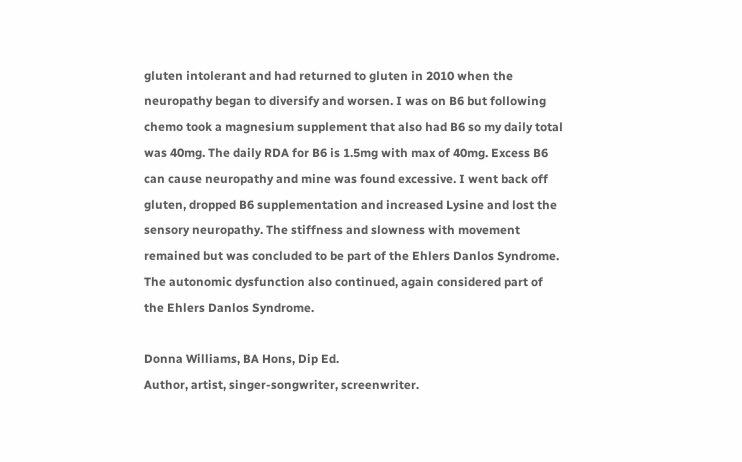gluten intolerant and had returned to gluten in 2010 when the neuropathy began to diversify and worsen. I was on B6 but following chemo took a magnesium supplement that also had B6 so my daily total was 40mg. The daily RDA for B6 is 1.5mg with max of 40mg. Excess B6 can cause neuropathy and mine was found excessive. I went back off gluten, dropped B6 supplementation and increased Lysine and lost the sensory neuropathy. The stiffness and slowness with movement remained but was concluded to be part of the Ehlers Danlos Syndrome. The autonomic dysfunction also continued, again considered part of the Ehlers Danlos Syndrome.

Donna Williams, BA Hons, Dip Ed.
Author, artist, singer-songwriter, screenwriter.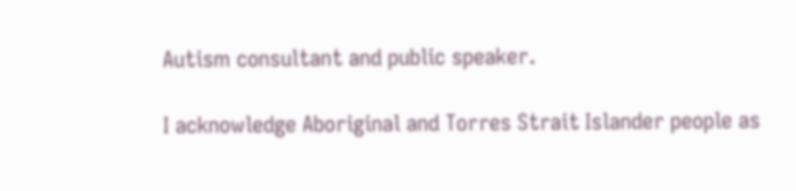Autism consultant and public speaker.

I acknowledge Aboriginal and Torres Strait Islander people as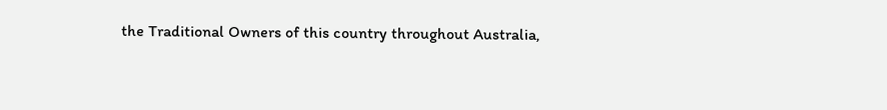the Traditional Owners of this country throughout Australia,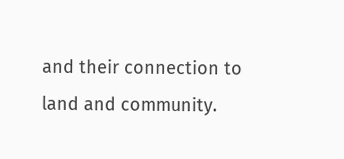and their connection to land and community.